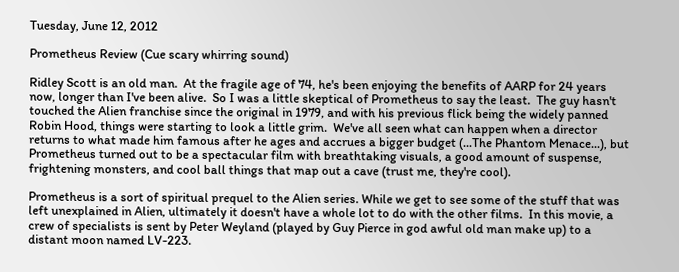Tuesday, June 12, 2012

Prometheus Review (Cue scary whirring sound)

Ridley Scott is an old man.  At the fragile age of 74, he's been enjoying the benefits of AARP for 24 years now, longer than I've been alive.  So I was a little skeptical of Prometheus to say the least.  The guy hasn't touched the Alien franchise since the original in 1979, and with his previous flick being the widely panned Robin Hood, things were starting to look a little grim.  We've all seen what can happen when a director returns to what made him famous after he ages and accrues a bigger budget (...The Phantom Menace...), but Prometheus turned out to be a spectacular film with breathtaking visuals, a good amount of suspense, frightening monsters, and cool ball things that map out a cave (trust me, they're cool).

Prometheus is a sort of spiritual prequel to the Alien series. While we get to see some of the stuff that was left unexplained in Alien, ultimately it doesn't have a whole lot to do with the other films.  In this movie, a crew of specialists is sent by Peter Weyland (played by Guy Pierce in god awful old man make up) to a distant moon named LV-223.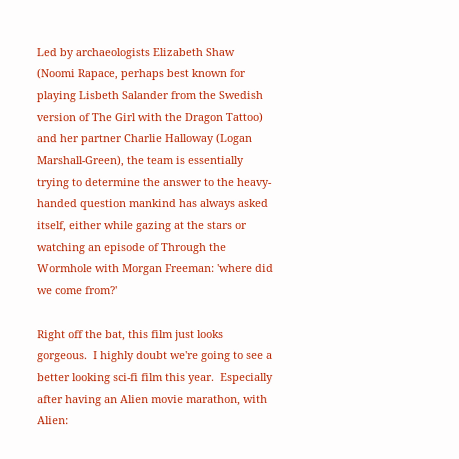Led by archaeologists Elizabeth Shaw (Noomi Rapace, perhaps best known for playing Lisbeth Salander from the Swedish version of The Girl with the Dragon Tattoo) and her partner Charlie Halloway (Logan Marshall-Green), the team is essentially trying to determine the answer to the heavy-handed question mankind has always asked itself, either while gazing at the stars or watching an episode of Through the Wormhole with Morgan Freeman: 'where did we come from?'

Right off the bat, this film just looks gorgeous.  I highly doubt we're going to see a better looking sci-fi film this year.  Especially after having an Alien movie marathon, with Alien: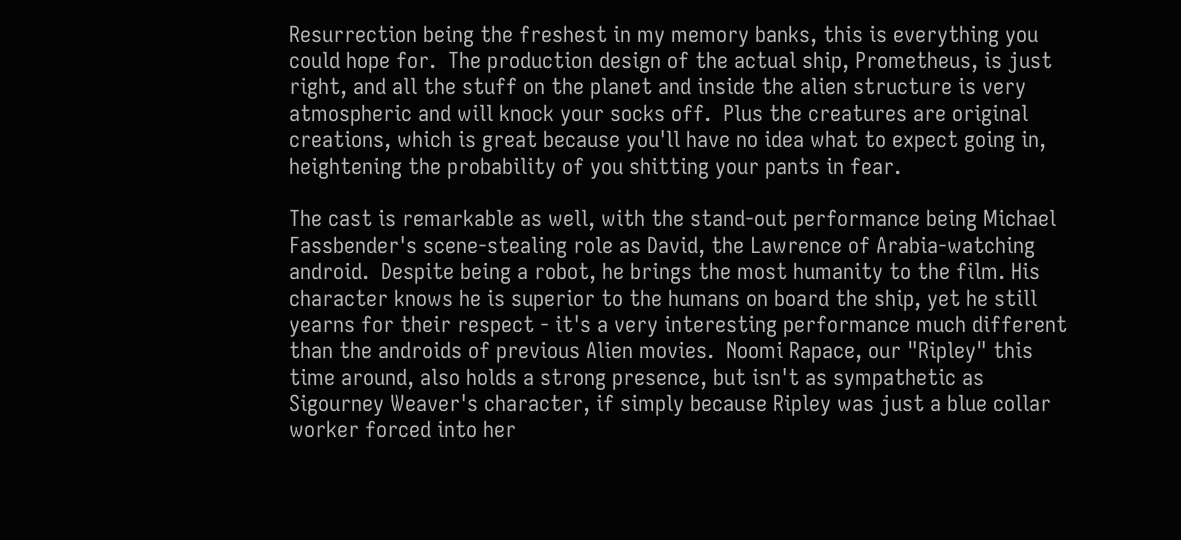Resurrection being the freshest in my memory banks, this is everything you could hope for.  The production design of the actual ship, Prometheus, is just right, and all the stuff on the planet and inside the alien structure is very atmospheric and will knock your socks off.  Plus the creatures are original creations, which is great because you'll have no idea what to expect going in, heightening the probability of you shitting your pants in fear.

The cast is remarkable as well, with the stand-out performance being Michael Fassbender's scene-stealing role as David, the Lawrence of Arabia-watching android.  Despite being a robot, he brings the most humanity to the film. His character knows he is superior to the humans on board the ship, yet he still yearns for their respect - it's a very interesting performance much different than the androids of previous Alien movies.  Noomi Rapace, our "Ripley" this time around, also holds a strong presence, but isn't as sympathetic as Sigourney Weaver's character, if simply because Ripley was just a blue collar worker forced into her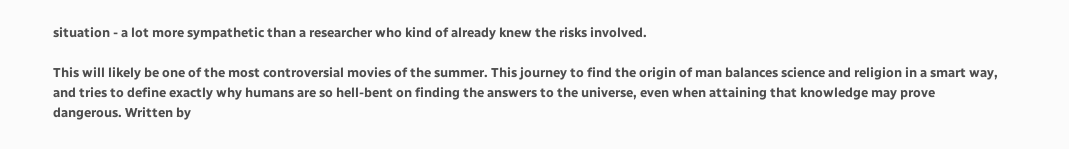situation - a lot more sympathetic than a researcher who kind of already knew the risks involved.

This will likely be one of the most controversial movies of the summer. This journey to find the origin of man balances science and religion in a smart way, and tries to define exactly why humans are so hell-bent on finding the answers to the universe, even when attaining that knowledge may prove dangerous. Written by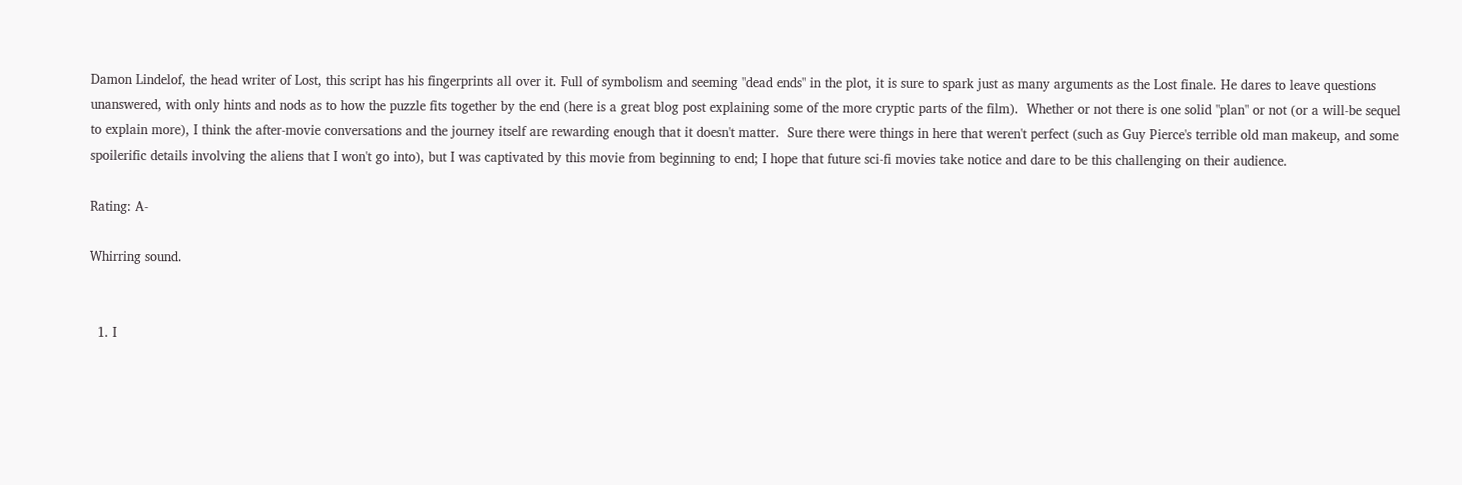Damon Lindelof, the head writer of Lost, this script has his fingerprints all over it. Full of symbolism and seeming "dead ends" in the plot, it is sure to spark just as many arguments as the Lost finale. He dares to leave questions unanswered, with only hints and nods as to how the puzzle fits together by the end (here is a great blog post explaining some of the more cryptic parts of the film).  Whether or not there is one solid "plan" or not (or a will-be sequel to explain more), I think the after-movie conversations and the journey itself are rewarding enough that it doesn't matter.  Sure there were things in here that weren't perfect (such as Guy Pierce's terrible old man makeup, and some spoilerific details involving the aliens that I won't go into), but I was captivated by this movie from beginning to end; I hope that future sci-fi movies take notice and dare to be this challenging on their audience.

Rating: A-

Whirring sound.


  1. I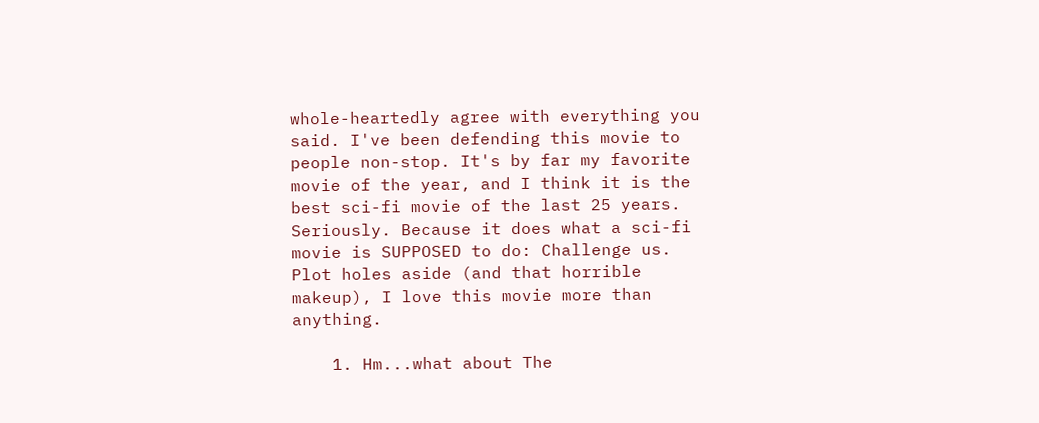whole-heartedly agree with everything you said. I've been defending this movie to people non-stop. It's by far my favorite movie of the year, and I think it is the best sci-fi movie of the last 25 years. Seriously. Because it does what a sci-fi movie is SUPPOSED to do: Challenge us. Plot holes aside (and that horrible makeup), I love this movie more than anything.

    1. Hm...what about The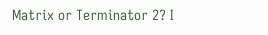Matrix or Terminator 2? I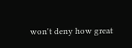won't deny how great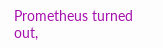Prometheus turned out,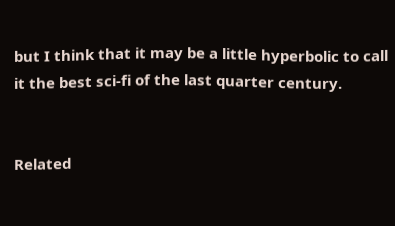but I think that it may be a little hyperbolic to call it the best sci-fi of the last quarter century.


Related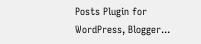Posts Plugin for WordPress, Blogger...